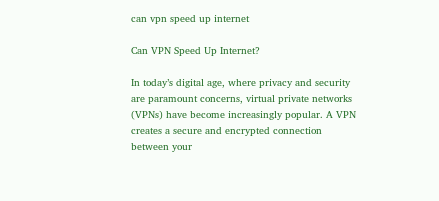can vpn speed up internet

Can VPN Speed Up Internet?

In today’s digital age, where privacy and security are paramount concerns, virtual private networks (VPNs) have become increasingly popular. A VPN creates a secure and encrypted connection between your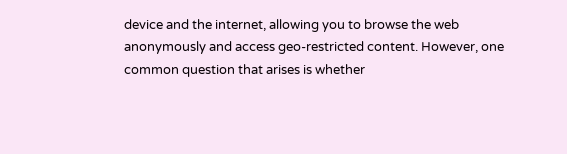device and the internet, allowing you to browse the web anonymously and access geo-restricted content. However, one common question that arises is whether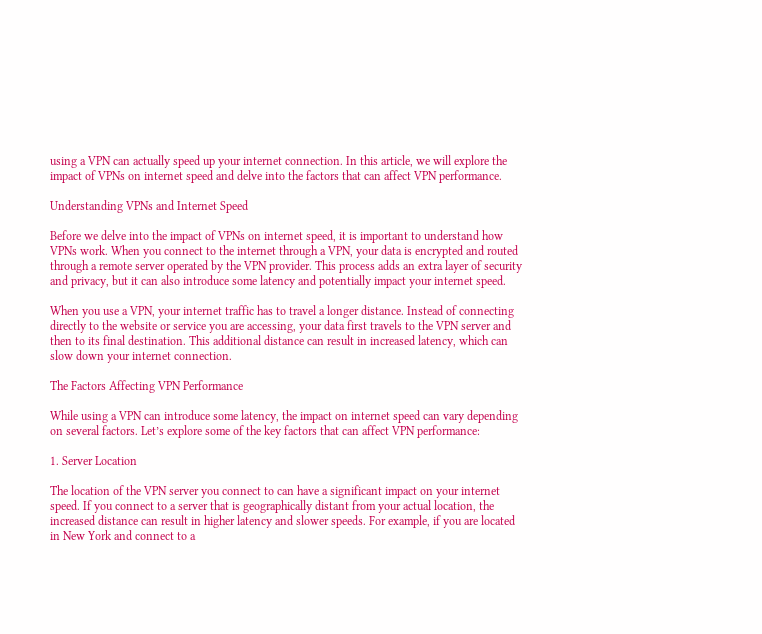using a VPN can actually speed up your internet connection. In this article, we will explore the impact of VPNs on internet speed and delve into the factors that can affect VPN performance.

Understanding VPNs and Internet Speed

Before we delve into the impact of VPNs on internet speed, it is important to understand how VPNs work. When you connect to the internet through a VPN, your data is encrypted and routed through a remote server operated by the VPN provider. This process adds an extra layer of security and privacy, but it can also introduce some latency and potentially impact your internet speed.

When you use a VPN, your internet traffic has to travel a longer distance. Instead of connecting directly to the website or service you are accessing, your data first travels to the VPN server and then to its final destination. This additional distance can result in increased latency, which can slow down your internet connection.

The Factors Affecting VPN Performance

While using a VPN can introduce some latency, the impact on internet speed can vary depending on several factors. Let’s explore some of the key factors that can affect VPN performance:

1. Server Location

The location of the VPN server you connect to can have a significant impact on your internet speed. If you connect to a server that is geographically distant from your actual location, the increased distance can result in higher latency and slower speeds. For example, if you are located in New York and connect to a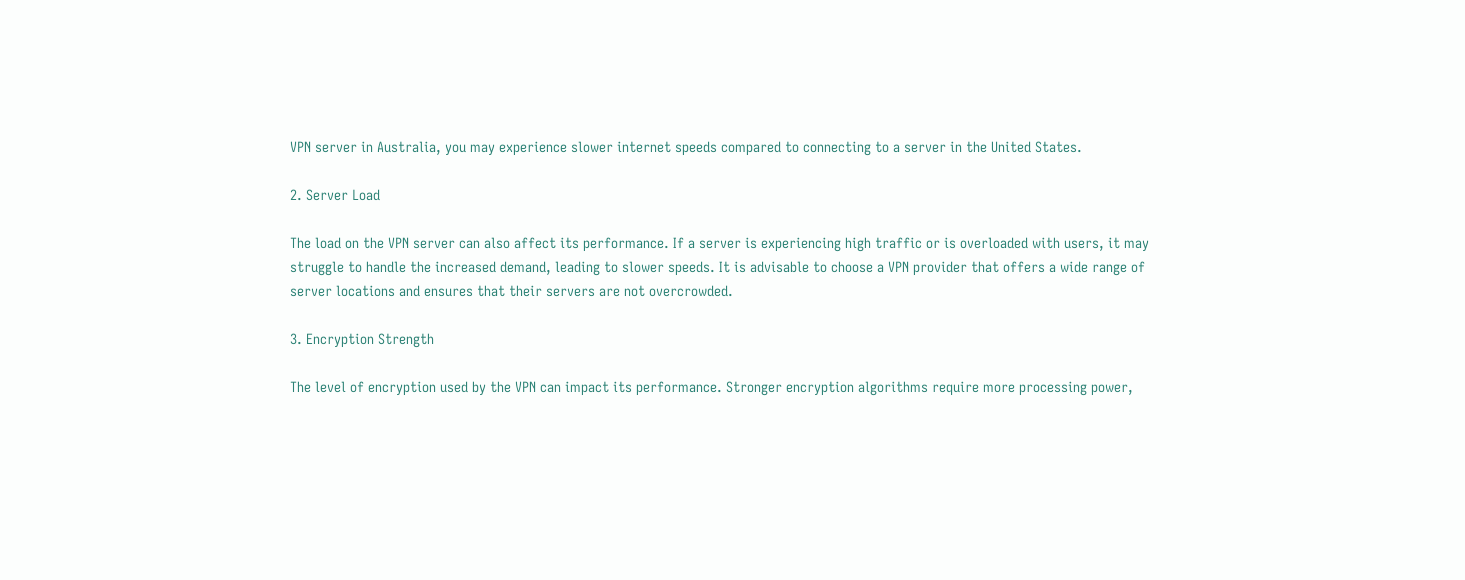VPN server in Australia, you may experience slower internet speeds compared to connecting to a server in the United States.

2. Server Load

The load on the VPN server can also affect its performance. If a server is experiencing high traffic or is overloaded with users, it may struggle to handle the increased demand, leading to slower speeds. It is advisable to choose a VPN provider that offers a wide range of server locations and ensures that their servers are not overcrowded.

3. Encryption Strength

The level of encryption used by the VPN can impact its performance. Stronger encryption algorithms require more processing power,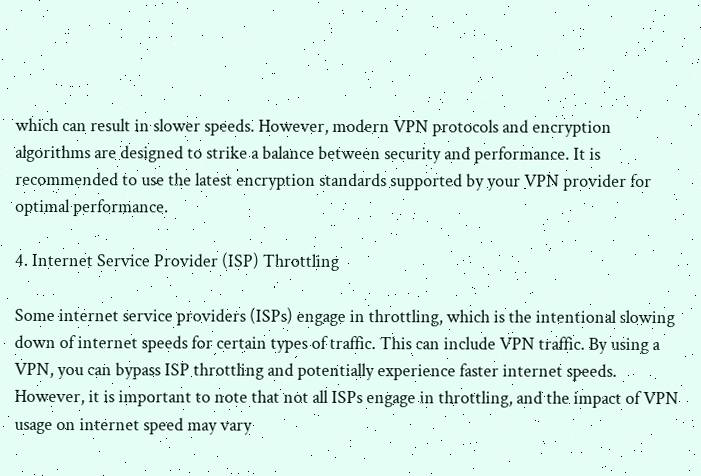which can result in slower speeds. However, modern VPN protocols and encryption algorithms are designed to strike a balance between security and performance. It is recommended to use the latest encryption standards supported by your VPN provider for optimal performance.

4. Internet Service Provider (ISP) Throttling

Some internet service providers (ISPs) engage in throttling, which is the intentional slowing down of internet speeds for certain types of traffic. This can include VPN traffic. By using a VPN, you can bypass ISP throttling and potentially experience faster internet speeds. However, it is important to note that not all ISPs engage in throttling, and the impact of VPN usage on internet speed may vary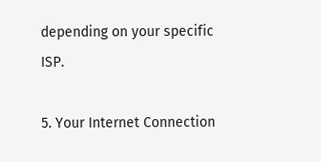depending on your specific ISP.

5. Your Internet Connection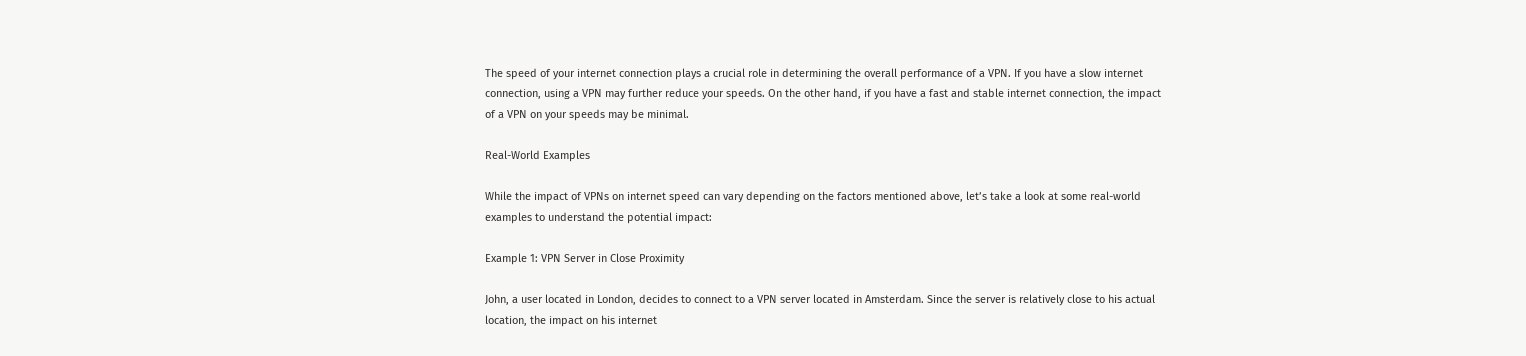The speed of your internet connection plays a crucial role in determining the overall performance of a VPN. If you have a slow internet connection, using a VPN may further reduce your speeds. On the other hand, if you have a fast and stable internet connection, the impact of a VPN on your speeds may be minimal.

Real-World Examples

While the impact of VPNs on internet speed can vary depending on the factors mentioned above, let’s take a look at some real-world examples to understand the potential impact:

Example 1: VPN Server in Close Proximity

John, a user located in London, decides to connect to a VPN server located in Amsterdam. Since the server is relatively close to his actual location, the impact on his internet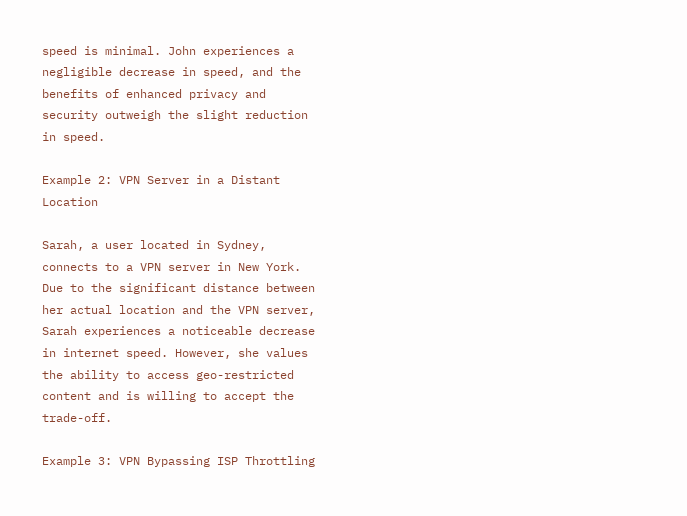speed is minimal. John experiences a negligible decrease in speed, and the benefits of enhanced privacy and security outweigh the slight reduction in speed.

Example 2: VPN Server in a Distant Location

Sarah, a user located in Sydney, connects to a VPN server in New York. Due to the significant distance between her actual location and the VPN server, Sarah experiences a noticeable decrease in internet speed. However, she values the ability to access geo-restricted content and is willing to accept the trade-off.

Example 3: VPN Bypassing ISP Throttling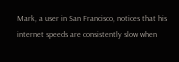Mark, a user in San Francisco, notices that his internet speeds are consistently slow when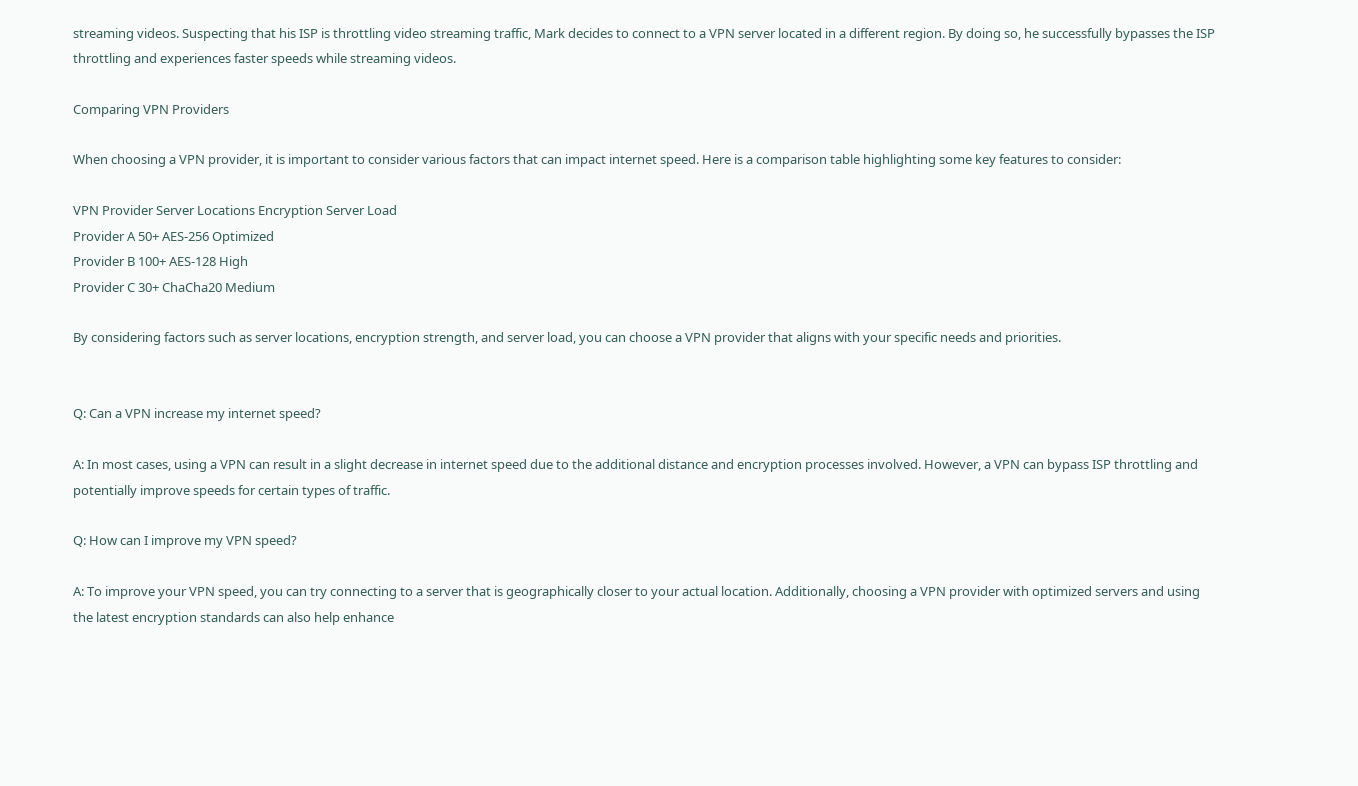streaming videos. Suspecting that his ISP is throttling video streaming traffic, Mark decides to connect to a VPN server located in a different region. By doing so, he successfully bypasses the ISP throttling and experiences faster speeds while streaming videos.

Comparing VPN Providers

When choosing a VPN provider, it is important to consider various factors that can impact internet speed. Here is a comparison table highlighting some key features to consider:

VPN Provider Server Locations Encryption Server Load
Provider A 50+ AES-256 Optimized
Provider B 100+ AES-128 High
Provider C 30+ ChaCha20 Medium

By considering factors such as server locations, encryption strength, and server load, you can choose a VPN provider that aligns with your specific needs and priorities.


Q: Can a VPN increase my internet speed?

A: In most cases, using a VPN can result in a slight decrease in internet speed due to the additional distance and encryption processes involved. However, a VPN can bypass ISP throttling and potentially improve speeds for certain types of traffic.

Q: How can I improve my VPN speed?

A: To improve your VPN speed, you can try connecting to a server that is geographically closer to your actual location. Additionally, choosing a VPN provider with optimized servers and using the latest encryption standards can also help enhance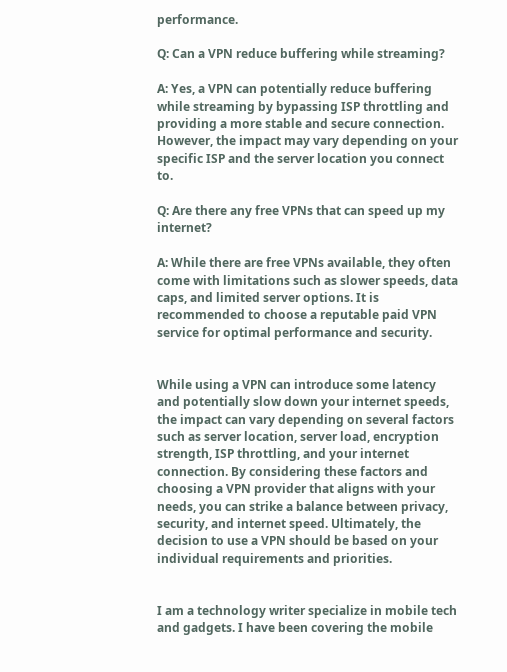performance.

Q: Can a VPN reduce buffering while streaming?

A: Yes, a VPN can potentially reduce buffering while streaming by bypassing ISP throttling and providing a more stable and secure connection. However, the impact may vary depending on your specific ISP and the server location you connect to.

Q: Are there any free VPNs that can speed up my internet?

A: While there are free VPNs available, they often come with limitations such as slower speeds, data caps, and limited server options. It is recommended to choose a reputable paid VPN service for optimal performance and security.


While using a VPN can introduce some latency and potentially slow down your internet speeds, the impact can vary depending on several factors such as server location, server load, encryption strength, ISP throttling, and your internet connection. By considering these factors and choosing a VPN provider that aligns with your needs, you can strike a balance between privacy, security, and internet speed. Ultimately, the decision to use a VPN should be based on your individual requirements and priorities.


I am a technology writer specialize in mobile tech and gadgets. I have been covering the mobile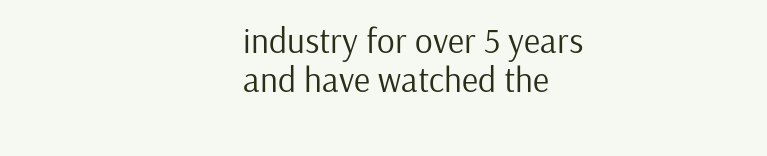industry for over 5 years and have watched the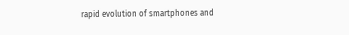rapid evolution of smartphones and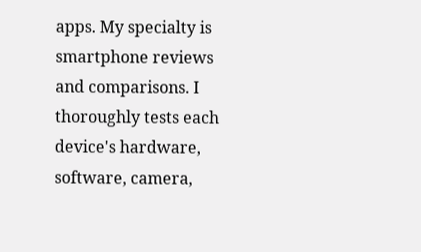apps. My specialty is smartphone reviews and comparisons. I thoroughly tests each device's hardware, software, camera,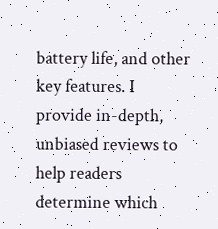battery life, and other key features. I provide in-depth, unbiased reviews to help readers determine which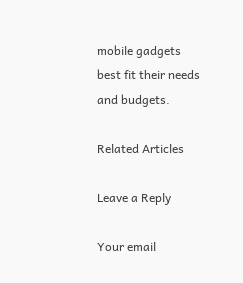mobile gadgets best fit their needs and budgets.

Related Articles

Leave a Reply

Your email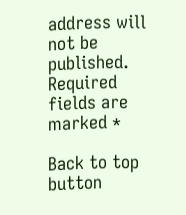address will not be published. Required fields are marked *

Back to top button